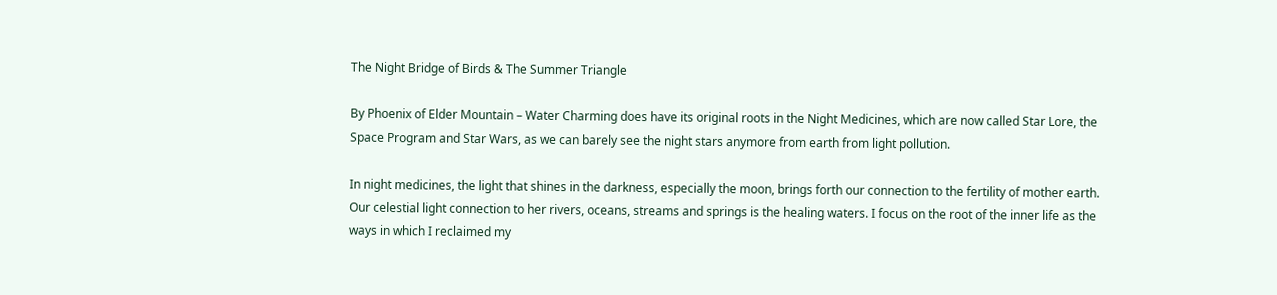The Night Bridge of Birds & The Summer Triangle

By Phoenix of Elder Mountain – Water Charming does have its original roots in the Night Medicines, which are now called Star Lore, the Space Program and Star Wars, as we can barely see the night stars anymore from earth from light pollution.

In night medicines, the light that shines in the darkness, especially the moon, brings forth our connection to the fertility of mother earth. Our celestial light connection to her rivers, oceans, streams and springs is the healing waters. I focus on the root of the inner life as the ways in which I reclaimed my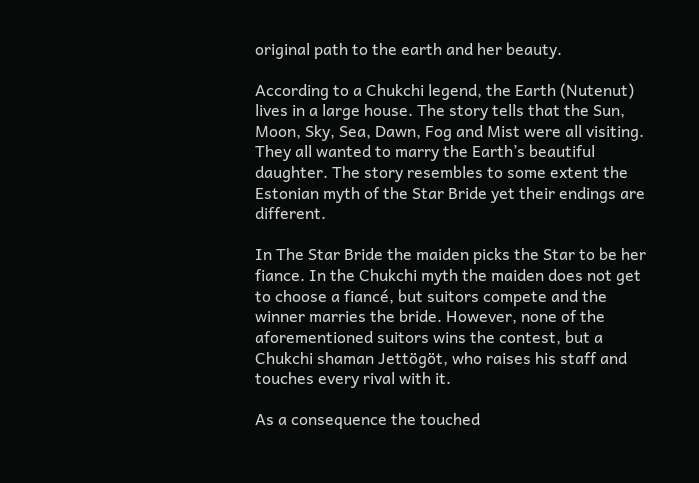original path to the earth and her beauty.

According to a Chukchi legend, the Earth (Nutenut) lives in a large house. The story tells that the Sun, Moon, Sky, Sea, Dawn, Fog and Mist were all visiting. They all wanted to marry the Earth’s beautiful daughter. The story resembles to some extent the Estonian myth of the Star Bride yet their endings are different.

In The Star Bride the maiden picks the Star to be her fiance. In the Chukchi myth the maiden does not get to choose a fiancé, but suitors compete and the winner marries the bride. However, none of the aforementioned suitors wins the contest, but a Chukchi shaman Jettögöt, who raises his staff and touches every rival with it.

As a consequence the touched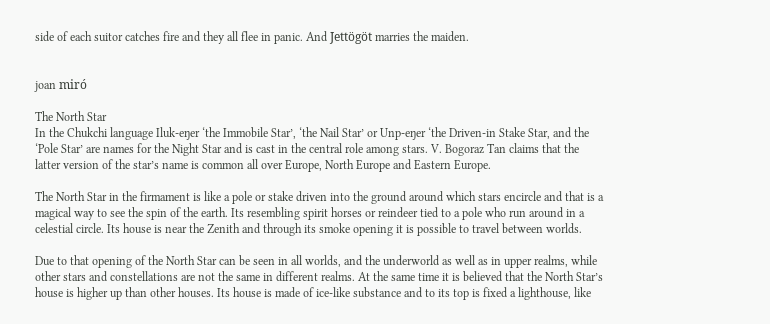side of each suitor catches fire and they all flee in panic. And Jettögöt marries the maiden.


joan miró

The North Star
In the Chukchi language Iluk-eŋer ‘the Immobile Star’, ‘the Nail Star’ or Unp-eŋer ‘the Driven-in Stake Star, and the ‘Pole Star’ are names for the Night Star and is cast in the central role among stars. V. Bogoraz Tan claims that the latter version of the star’s name is common all over Europe, North Europe and Eastern Europe.

The North Star in the firmament is like a pole or stake driven into the ground around which stars encircle and that is a magical way to see the spin of the earth. Its resembling spirit horses or reindeer tied to a pole who run around in a celestial circle. Its house is near the Zenith and through its smoke opening it is possible to travel between worlds.

Due to that opening of the North Star can be seen in all worlds, and the underworld as well as in upper realms, while other stars and constellations are not the same in different realms. At the same time it is believed that the North Star’s house is higher up than other houses. Its house is made of ice-like substance and to its top is fixed a lighthouse, like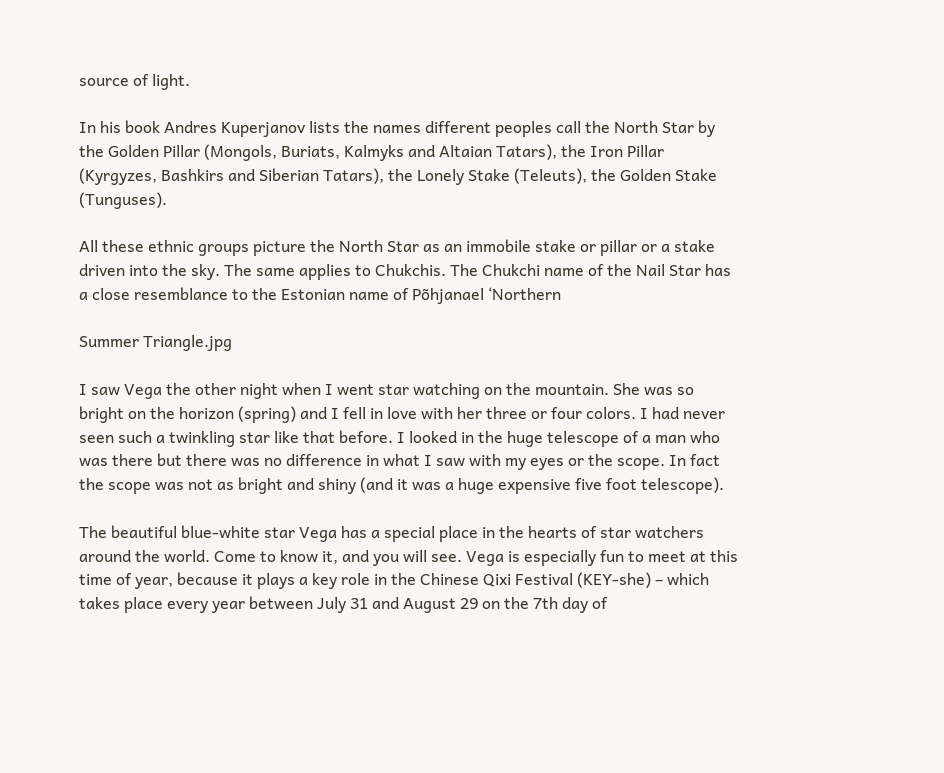source of light.

In his book Andres Kuperjanov lists the names different peoples call the North Star by the Golden Pillar (Mongols, Buriats, Kalmyks and Altaian Tatars), the Iron Pillar (Kyrgyzes, Bashkirs and Siberian Tatars), the Lonely Stake (Teleuts), the Golden Stake (Tunguses).

All these ethnic groups picture the North Star as an immobile stake or pillar or a stake driven into the sky. The same applies to Chukchis. The Chukchi name of the Nail Star has a close resemblance to the Estonian name of Põhjanael ‘Northern

Summer Triangle.jpg

I saw Vega the other night when I went star watching on the mountain. She was so bright on the horizon (spring) and I fell in love with her three or four colors. I had never seen such a twinkling star like that before. I looked in the huge telescope of a man who was there but there was no difference in what I saw with my eyes or the scope. In fact the scope was not as bright and shiny (and it was a huge expensive five foot telescope).

The beautiful blue-white star Vega has a special place in the hearts of star watchers around the world. Come to know it, and you will see. Vega is especially fun to meet at this time of year, because it plays a key role in the Chinese Qixi Festival (KEY-she) – which takes place every year between July 31 and August 29 on the 7th day of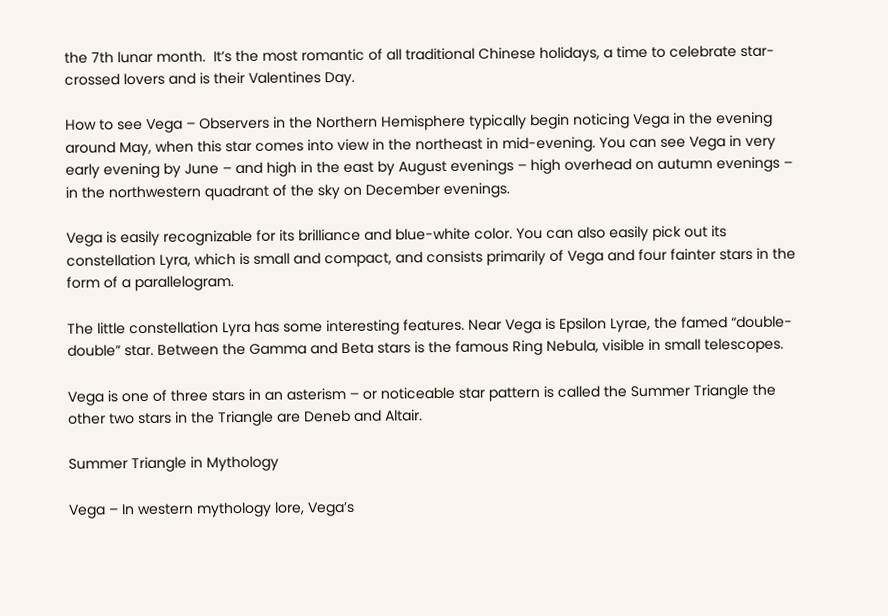the 7th lunar month.  It’s the most romantic of all traditional Chinese holidays, a time to celebrate star-crossed lovers and is their Valentines Day.

How to see Vega – Observers in the Northern Hemisphere typically begin noticing Vega in the evening around May, when this star comes into view in the northeast in mid-evening. You can see Vega in very early evening by June – and high in the east by August evenings – high overhead on autumn evenings – in the northwestern quadrant of the sky on December evenings.

Vega is easily recognizable for its brilliance and blue-white color. You can also easily pick out its constellation Lyra, which is small and compact, and consists primarily of Vega and four fainter stars in the form of a parallelogram.

The little constellation Lyra has some interesting features. Near Vega is Epsilon Lyrae, the famed “double-double” star. Between the Gamma and Beta stars is the famous Ring Nebula, visible in small telescopes.

Vega is one of three stars in an asterism – or noticeable star pattern is called the Summer Triangle the other two stars in the Triangle are Deneb and Altair.

Summer Triangle in Mythology

Vega – In western mythology lore, Vega’s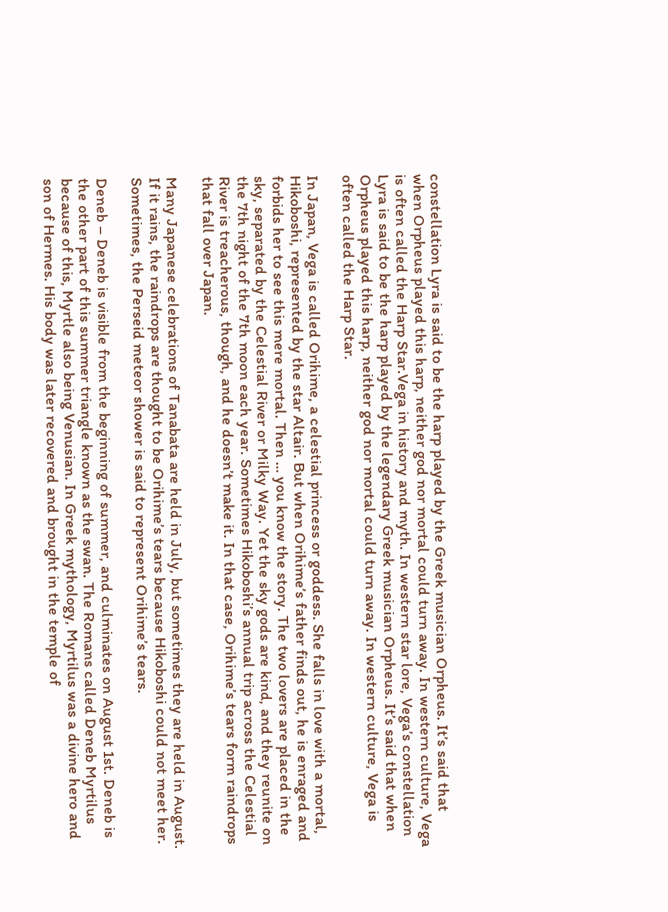constellation Lyra is said to be the harp played by the Greek musician Orpheus. It’s said that when Orpheus played this harp, neither god nor mortal could turn away. In western culture, Vega is often called the Harp Star.Vega in history and myth. In western star lore, Vega’s constellation Lyra is said to be the harp played by the legendary Greek musician Orpheus. It’s said that when Orpheus played this harp, neither god nor mortal could turn away. In western culture, Vega is often called the Harp Star.

In Japan, Vega is called Orihime, a celestial princess or goddess. She falls in love with a mortal, Hikoboshi, represented by the star Altair. But when Orihime’s father finds out, he is enraged and forbids her to see this mere mortal. Then … you know the story. The two lovers are placed in the sky, separated by the Celestial River or Milky Way. Yet the sky gods are kind, and they reunite on the 7th night of the 7th moon each year. Sometimes Hikoboshi’s annual trip across the Celestial River is treacherous, though, and he doesn’t make it. In that case, Orihime’s tears form raindrops that fall over Japan.

Many Japanese celebrations of Tanabata are held in July, but sometimes they are held in August. If it rains, the raindrops are thought to be Orihime’s tears because Hikoboshi could not meet her. Sometimes, the Perseid meteor shower is said to represent Orihime’s tears.

Deneb – Deneb is visible from the beginning of summer, and culminates on August 1st. Deneb is the other part of this summer triangle known as the swan. The Romans called Deneb Myrtilus because of this, Myrtle also being Venusian. In Greek mythology, Myrtilus was a divine hero and son of Hermes. His body was later recovered and brought in the temple of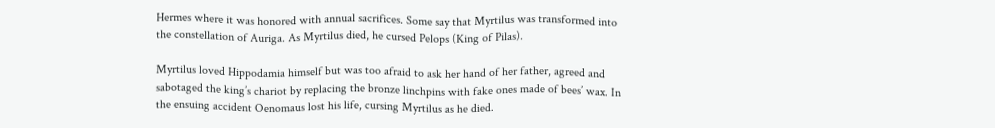Hermes where it was honored with annual sacrifices. Some say that Myrtilus was transformed into the constellation of Auriga. As Myrtilus died, he cursed Pelops (King of Pilas).

Myrtilus loved Hippodamia himself but was too afraid to ask her hand of her father, agreed and sabotaged the king’s chariot by replacing the bronze linchpins with fake ones made of bees’ wax. In the ensuing accident Oenomaus lost his life, cursing Myrtilus as he died.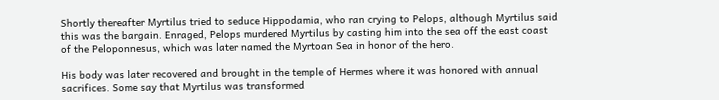Shortly thereafter Myrtilus tried to seduce Hippodamia, who ran crying to Pelops, although Myrtilus said this was the bargain. Enraged, Pelops murdered Myrtilus by casting him into the sea off the east coast of the Peloponnesus, which was later named the Myrtoan Sea in honor of the hero.

His body was later recovered and brought in the temple of Hermes where it was honored with annual sacrifices. Some say that Myrtilus was transformed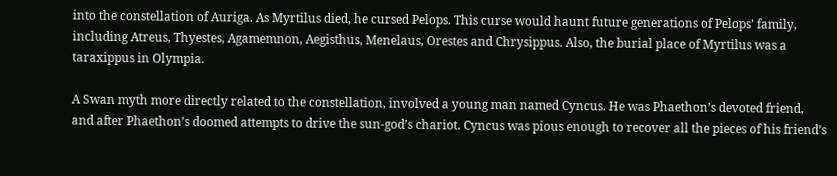into the constellation of Auriga. As Myrtilus died, he cursed Pelops. This curse would haunt future generations of Pelops’ family, including Atreus, Thyestes, Agamemnon, Aegisthus, Menelaus, Orestes and Chrysippus. Also, the burial place of Myrtilus was a taraxippus in Olympia.

A Swan myth more directly related to the constellation, involved a young man named Cyncus. He was Phaethon’s devoted friend, and after Phaethon’s doomed attempts to drive the sun-god’s chariot. Cyncus was pious enough to recover all the pieces of his friend’s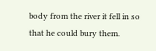body from the river it fell in so that he could bury them.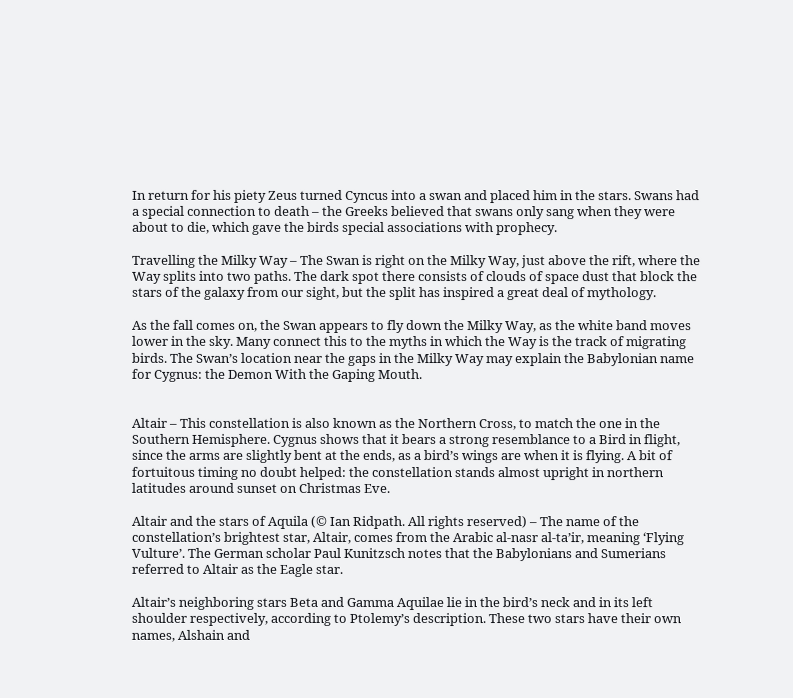In return for his piety Zeus turned Cyncus into a swan and placed him in the stars. Swans had a special connection to death – the Greeks believed that swans only sang when they were about to die, which gave the birds special associations with prophecy.

Travelling the Milky Way – The Swan is right on the Milky Way, just above the rift, where the Way splits into two paths. The dark spot there consists of clouds of space dust that block the stars of the galaxy from our sight, but the split has inspired a great deal of mythology.

As the fall comes on, the Swan appears to fly down the Milky Way, as the white band moves lower in the sky. Many connect this to the myths in which the Way is the track of migrating birds. The Swan’s location near the gaps in the Milky Way may explain the Babylonian name for Cygnus: the Demon With the Gaping Mouth.


Altair – This constellation is also known as the Northern Cross, to match the one in the Southern Hemisphere. Cygnus shows that it bears a strong resemblance to a Bird in flight, since the arms are slightly bent at the ends, as a bird’s wings are when it is flying. A bit of fortuitous timing no doubt helped: the constellation stands almost upright in northern latitudes around sunset on Christmas Eve.

Altair and the stars of Aquila (© Ian Ridpath. All rights reserved) – The name of the constellation’s brightest star, Altair, comes from the Arabic al-nasr al-ta’ir, meaning ‘Flying Vulture’. The German scholar Paul Kunitzsch notes that the Babylonians and Sumerians referred to Altair as the Eagle star.

Altair’s neighboring stars Beta and Gamma Aquilae lie in the bird’s neck and in its left shoulder respectively, according to Ptolemy’s description. These two stars have their own names, Alshain and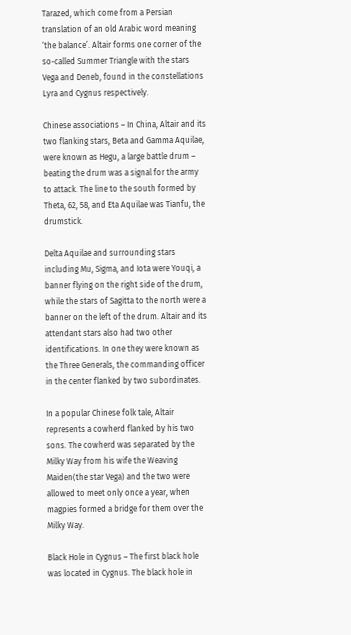Tarazed, which come from a Persian translation of an old Arabic word meaning ‘the balance’. Altair forms one corner of the so-called Summer Triangle with the stars Vega and Deneb, found in the constellations Lyra and Cygnus respectively.

Chinese associations – In China, Altair and its two flanking stars, Beta and Gamma Aquilae, were known as Hegu, a large battle drum – beating the drum was a signal for the army to attack. The line to the south formed by Theta, 62, 58, and Eta Aquilae was Tianfu, the drumstick.

Delta Aquilae and surrounding stars including Mu, Sigma, and Iota were Youqi, a banner flying on the right side of the drum, while the stars of Sagitta to the north were a banner on the left of the drum. Altair and its attendant stars also had two other identifications. In one they were known as the Three Generals, the commanding officer in the center flanked by two subordinates.

In a popular Chinese folk tale, Altair represents a cowherd flanked by his two sons. The cowherd was separated by the Milky Way from his wife the Weaving Maiden(the star Vega) and the two were allowed to meet only once a year, when magpies formed a bridge for them over the Milky Way.

Black Hole in Cygnus – The first black hole was located in Cygnus. The black hole in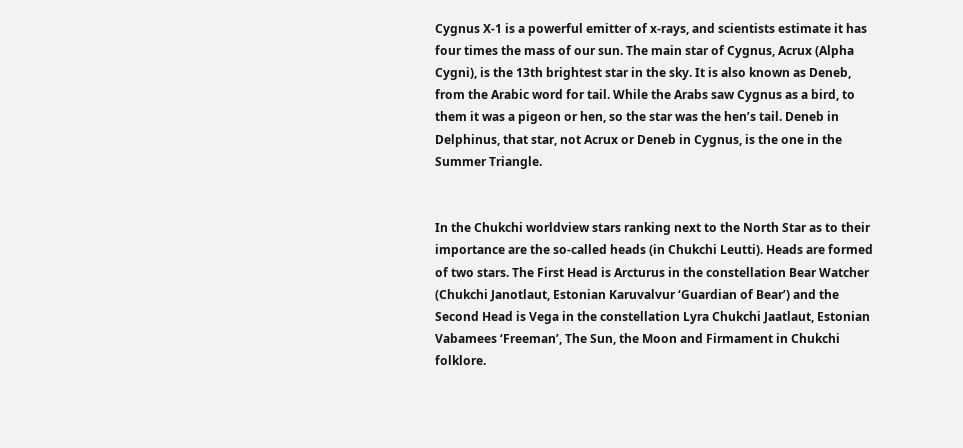Cygnus X-1 is a powerful emitter of x-rays, and scientists estimate it has four times the mass of our sun. The main star of Cygnus, Acrux (Alpha Cygni), is the 13th brightest star in the sky. It is also known as Deneb, from the Arabic word for tail. While the Arabs saw Cygnus as a bird, to them it was a pigeon or hen, so the star was the hen’s tail. Deneb in Delphinus, that star, not Acrux or Deneb in Cygnus, is the one in the Summer Triangle.


In the Chukchi worldview stars ranking next to the North Star as to their importance are the so-called heads (in Chukchi Leutti). Heads are formed of two stars. The First Head is Arcturus in the constellation Bear Watcher (Chukchi Janotlaut, Estonian Karuvalvur ‘Guardian of Bear’) and the Second Head is Vega in the constellation Lyra Chukchi Jaatlaut, Estonian Vabamees ‘Freeman’, The Sun, the Moon and Firmament in Chukchi folklore.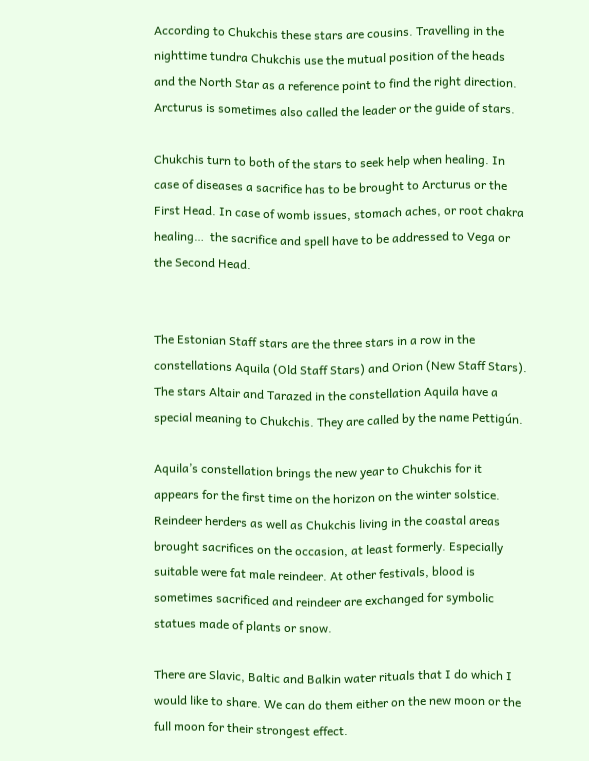According to Chukchis these stars are cousins. Travelling in the nighttime tundra Chukchis use the mutual position of the heads and the North Star as a reference point to find the right direction. Arcturus is sometimes also called the leader or the guide of stars.

Chukchis turn to both of the stars to seek help when healing. In case of diseases a sacrifice has to be brought to Arcturus or the First Head. In case of womb issues, stomach aches, or root chakra healing…  the sacrifice and spell have to be addressed to Vega or the Second Head.


The Estonian Staff stars are the three stars in a row in the constellations Aquila (Old Staff Stars) and Orion (New Staff Stars). The stars Altair and Tarazed in the constellation Aquila have a special meaning to Chukchis. They are called by the name Pettigún.

Aquila’s constellation brings the new year to Chukchis for it appears for the first time on the horizon on the winter solstice. Reindeer herders as well as Chukchis living in the coastal areas brought sacrifices on the occasion, at least formerly. Especially suitable were fat male reindeer. At other festivals, blood is sometimes sacrificed and reindeer are exchanged for symbolic statues made of plants or snow.

There are Slavic, Baltic and Balkin water rituals that I do which I would like to share. We can do them either on the new moon or the full moon for their strongest effect.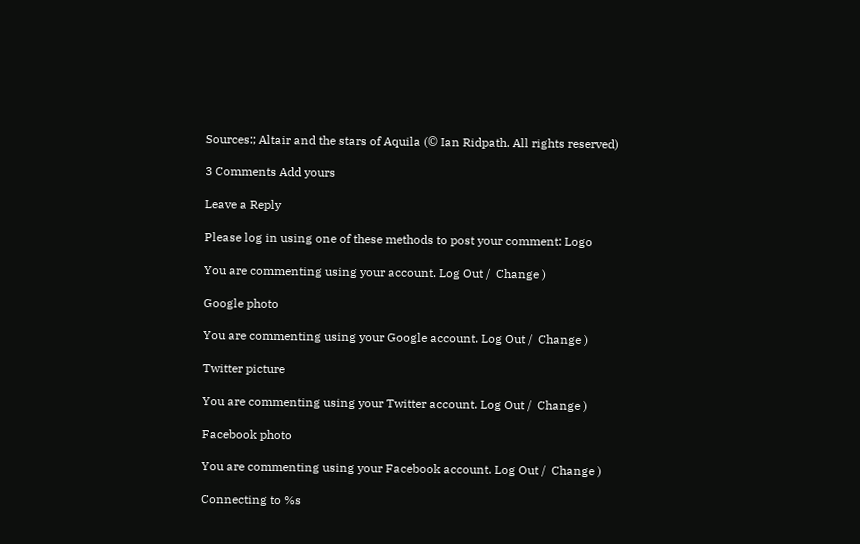Sources:; Altair and the stars of Aquila (© Ian Ridpath. All rights reserved)

3 Comments Add yours

Leave a Reply

Please log in using one of these methods to post your comment: Logo

You are commenting using your account. Log Out /  Change )

Google photo

You are commenting using your Google account. Log Out /  Change )

Twitter picture

You are commenting using your Twitter account. Log Out /  Change )

Facebook photo

You are commenting using your Facebook account. Log Out /  Change )

Connecting to %s